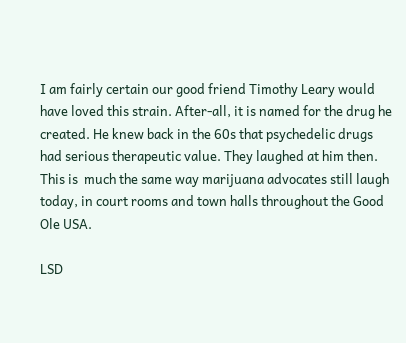I am fairly certain our good friend Timothy Leary would have loved this strain. After-all, it is named for the drug he created. He knew back in the 60s that psychedelic drugs had serious therapeutic value. They laughed at him then. This is  much the same way marijuana advocates still laugh today, in court rooms and town halls throughout the Good Ole USA.

LSD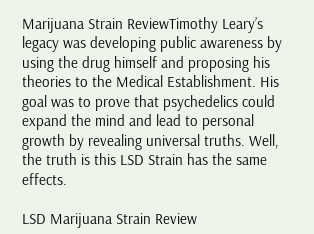Marijuana Strain ReviewTimothy Leary’s legacy was developing public awareness by using the drug himself and proposing his theories to the Medical Establishment. His goal was to prove that psychedelics could expand the mind and lead to personal growth by revealing universal truths. Well, the truth is this LSD Strain has the same effects.

LSD Marijuana Strain Review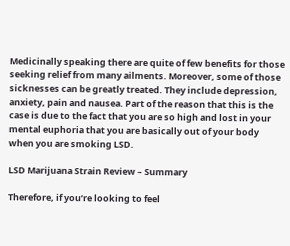Medicinally speaking there are quite of few benefits for those seeking relief from many ailments. Moreover, some of those sicknesses can be greatly treated. They include depression, anxiety, pain and nausea. Part of the reason that this is the case is due to the fact that you are so high and lost in your mental euphoria that you are basically out of your body when you are smoking LSD.

LSD Marijuana Strain Review – Summary

Therefore, if you’re looking to feel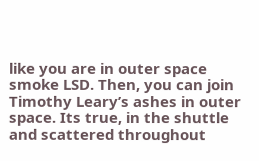like you are in outer space smoke LSD. Then, you can join Timothy Leary’s ashes in outer space. Its true, in the shuttle and scattered throughout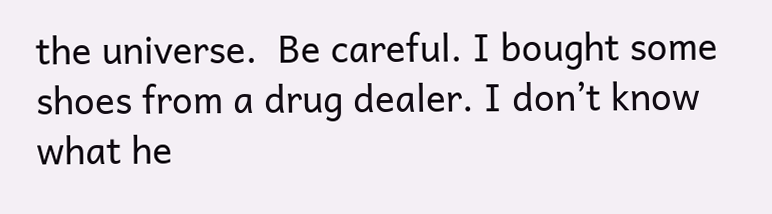the universe.  Be careful. I bought some shoes from a drug dealer. I don’t know what he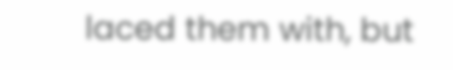laced them with, but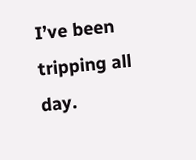I’ve been tripping all day.